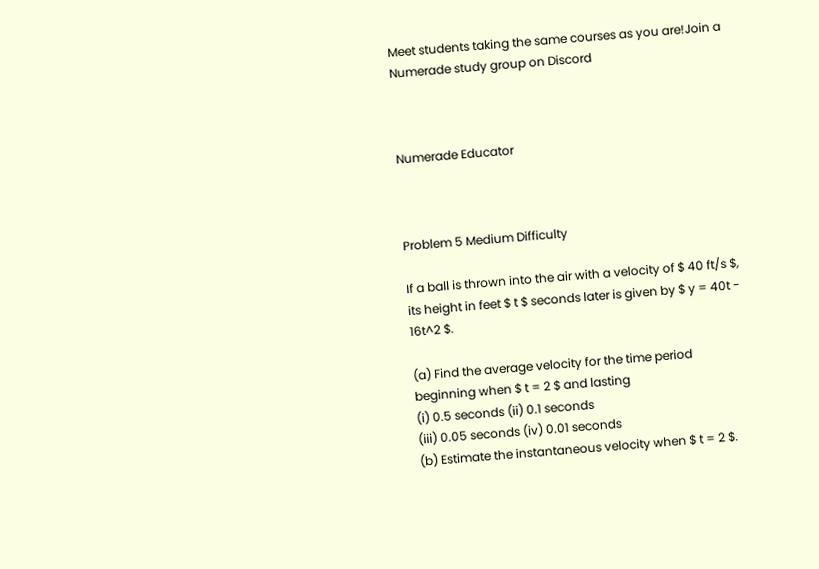Meet students taking the same courses as you are!Join a Numerade study group on Discord



Numerade Educator



Problem 5 Medium Difficulty

If a ball is thrown into the air with a velocity of $ 40 ft/s $, its height in feet $ t $ seconds later is given by $ y = 40t - 16t^2 $.

(a) Find the average velocity for the time period beginning when $ t = 2 $ and lasting
(i) 0.5 seconds (ii) 0.1 seconds
(iii) 0.05 seconds (iv) 0.01 seconds
(b) Estimate the instantaneous velocity when $ t = 2 $.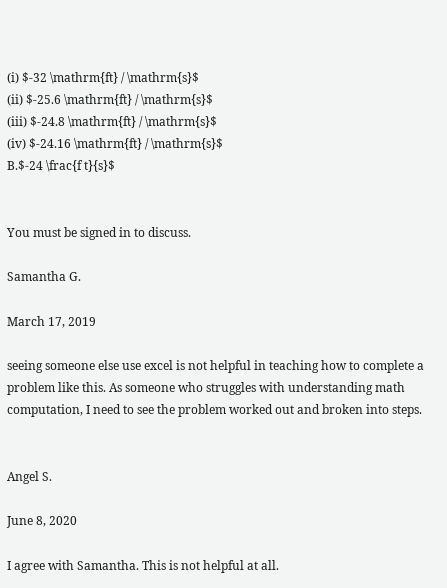(i) $-32 \mathrm{ft} / \mathrm{s}$
(ii) $-25.6 \mathrm{ft} / \mathrm{s}$
(iii) $-24.8 \mathrm{ft} / \mathrm{s}$
(iv) $-24.16 \mathrm{ft} / \mathrm{s}$
B.$-24 \frac{f t}{s}$


You must be signed in to discuss.

Samantha G.

March 17, 2019

seeing someone else use excel is not helpful in teaching how to complete a problem like this. As someone who struggles with understanding math computation, I need to see the problem worked out and broken into steps.


Angel S.

June 8, 2020

I agree with Samantha. This is not helpful at all.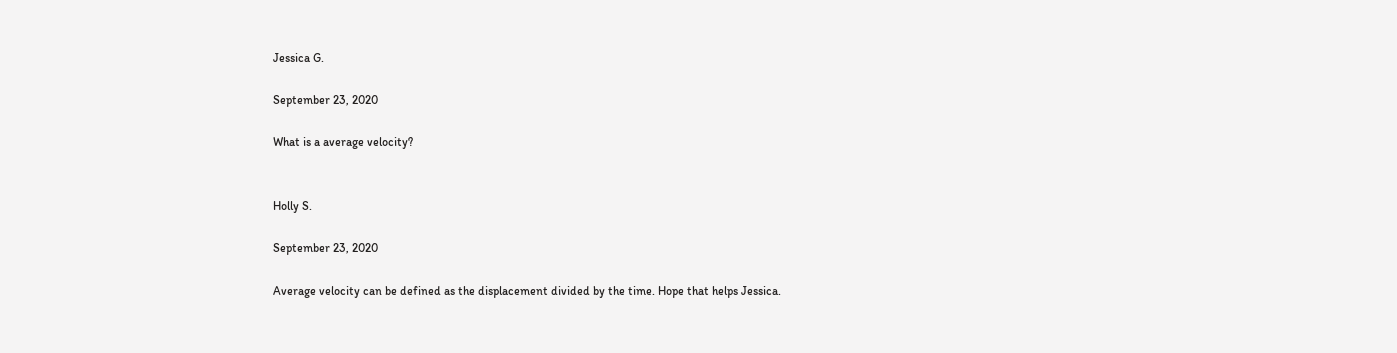Jessica G.

September 23, 2020

What is a average velocity?


Holly S.

September 23, 2020

Average velocity can be defined as the displacement divided by the time. Hope that helps Jessica.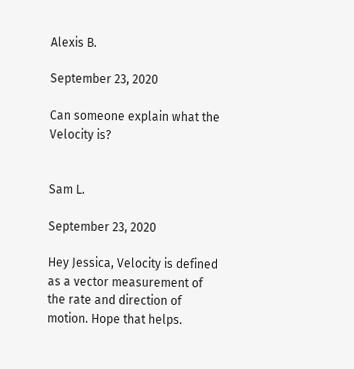Alexis B.

September 23, 2020

Can someone explain what the Velocity is?


Sam L.

September 23, 2020

Hey Jessica, Velocity is defined as a vector measurement of the rate and direction of motion. Hope that helps.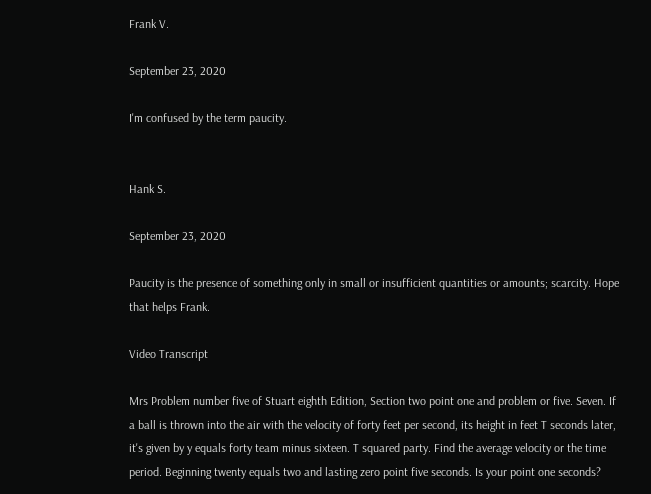Frank V.

September 23, 2020

I'm confused by the term paucity.


Hank S.

September 23, 2020

Paucity is the presence of something only in small or insufficient quantities or amounts; scarcity. Hope that helps Frank.

Video Transcript

Mrs Problem number five of Stuart eighth Edition, Section two point one and problem or five. Seven. If a ball is thrown into the air with the velocity of forty feet per second, its height in feet T seconds later, it's given by y equals forty team minus sixteen. T squared party. Find the average velocity or the time period. Beginning twenty equals two and lasting zero point five seconds. Is your point one seconds?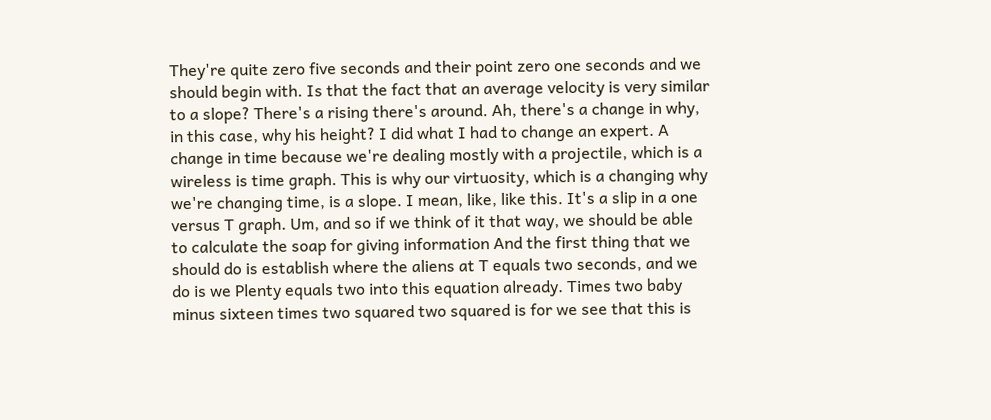They're quite zero five seconds and their point zero one seconds and we should begin with. Is that the fact that an average velocity is very similar to a slope? There's a rising there's around. Ah, there's a change in why, in this case, why his height? I did what I had to change an expert. A change in time because we're dealing mostly with a projectile, which is a wireless is time graph. This is why our virtuosity, which is a changing why we're changing time, is a slope. I mean, like, like this. It's a slip in a one versus T graph. Um, and so if we think of it that way, we should be able to calculate the soap for giving information And the first thing that we should do is establish where the aliens at T equals two seconds, and we do is we Plenty equals two into this equation already. Times two baby minus sixteen times two squared two squared is for we see that this is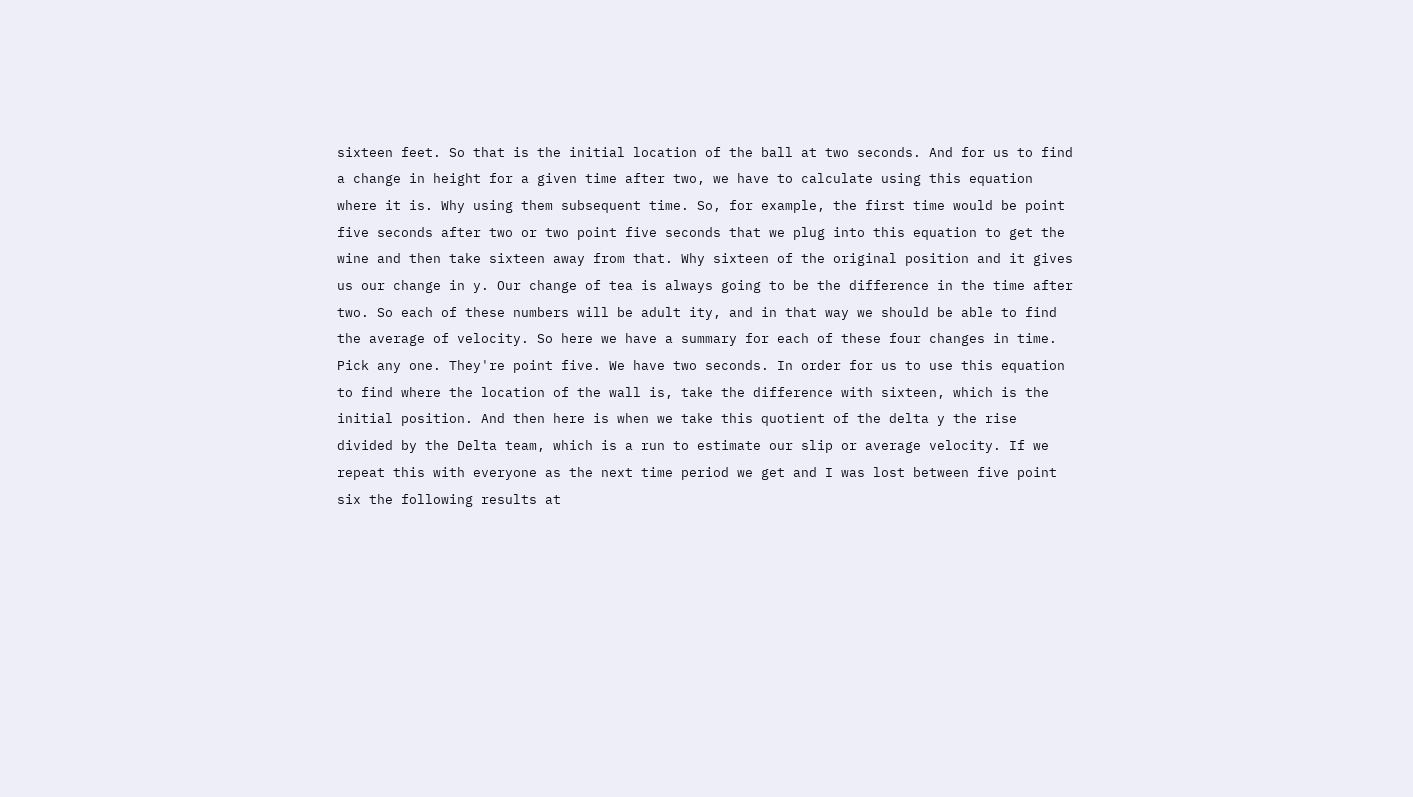sixteen feet. So that is the initial location of the ball at two seconds. And for us to find a change in height for a given time after two, we have to calculate using this equation where it is. Why using them subsequent time. So, for example, the first time would be point five seconds after two or two point five seconds that we plug into this equation to get the wine and then take sixteen away from that. Why sixteen of the original position and it gives us our change in y. Our change of tea is always going to be the difference in the time after two. So each of these numbers will be adult ity, and in that way we should be able to find the average of velocity. So here we have a summary for each of these four changes in time. Pick any one. They're point five. We have two seconds. In order for us to use this equation to find where the location of the wall is, take the difference with sixteen, which is the initial position. And then here is when we take this quotient of the delta y the rise divided by the Delta team, which is a run to estimate our slip or average velocity. If we repeat this with everyone as the next time period we get and I was lost between five point six the following results at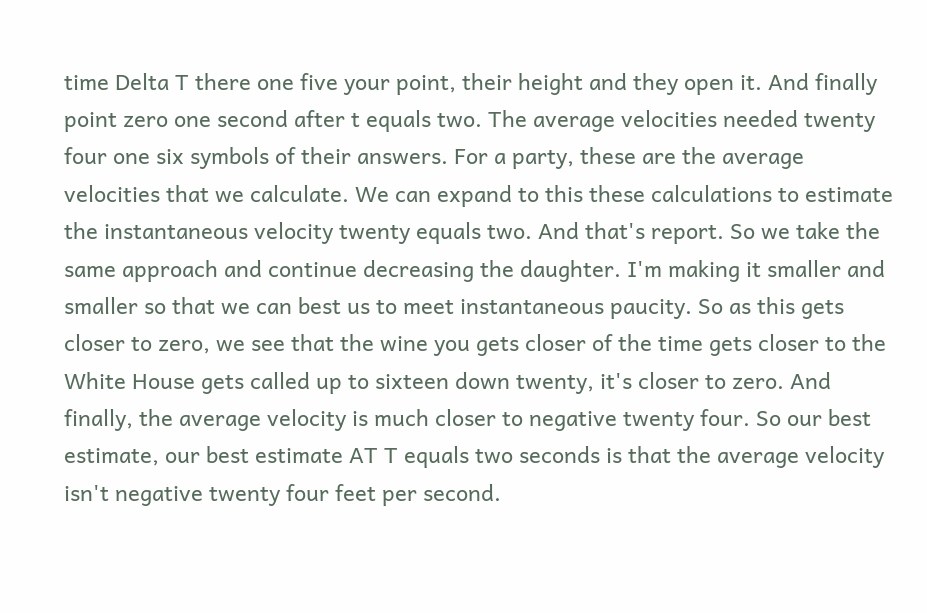time Delta T there one five your point, their height and they open it. And finally point zero one second after t equals two. The average velocities needed twenty four one six symbols of their answers. For a party, these are the average velocities that we calculate. We can expand to this these calculations to estimate the instantaneous velocity twenty equals two. And that's report. So we take the same approach and continue decreasing the daughter. I'm making it smaller and smaller so that we can best us to meet instantaneous paucity. So as this gets closer to zero, we see that the wine you gets closer of the time gets closer to the White House gets called up to sixteen down twenty, it's closer to zero. And finally, the average velocity is much closer to negative twenty four. So our best estimate, our best estimate AT T equals two seconds is that the average velocity isn't negative twenty four feet per second.